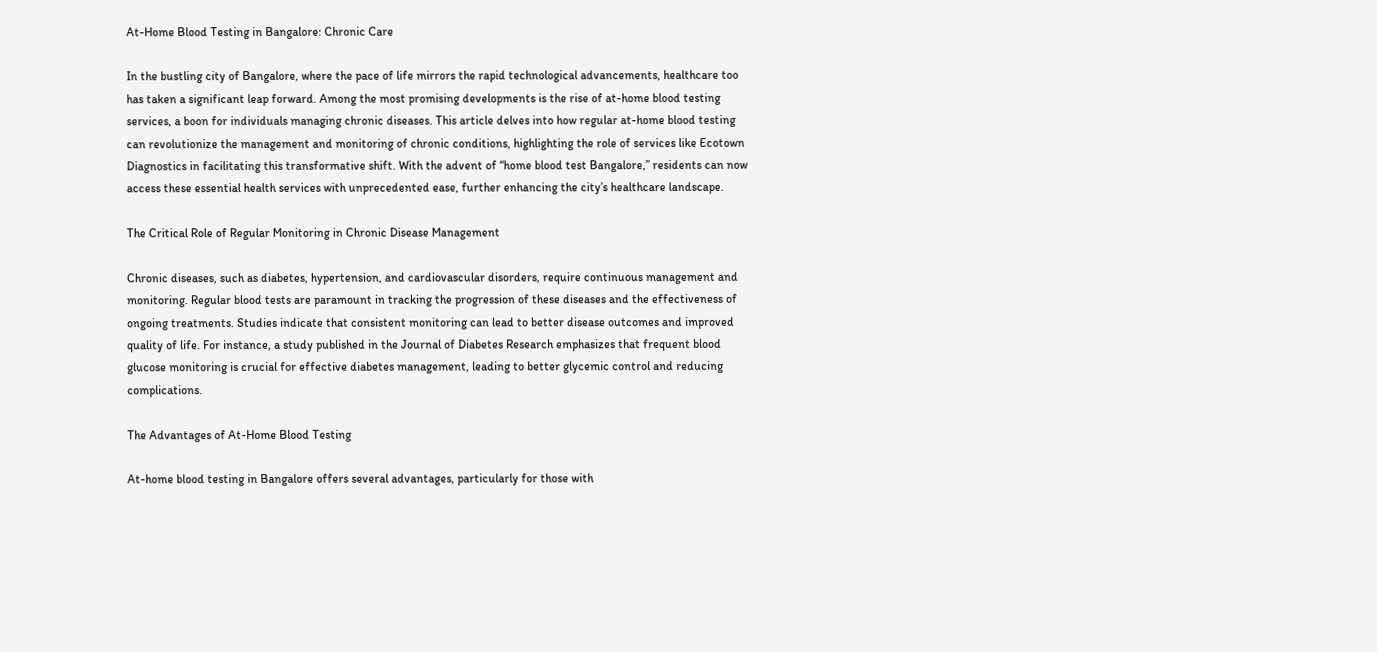At-Home Blood Testing in Bangalore: Chronic Care

In the bustling city of Bangalore, where the pace of life mirrors the rapid technological advancements, healthcare too has taken a significant leap forward. Among the most promising developments is the rise of at-home blood testing services, a boon for individuals managing chronic diseases. This article delves into how regular at-home blood testing can revolutionize the management and monitoring of chronic conditions, highlighting the role of services like Ecotown Diagnostics in facilitating this transformative shift. With the advent of “home blood test Bangalore,” residents can now access these essential health services with unprecedented ease, further enhancing the city’s healthcare landscape.

The Critical Role of Regular Monitoring in Chronic Disease Management

Chronic diseases, such as diabetes, hypertension, and cardiovascular disorders, require continuous management and monitoring. Regular blood tests are paramount in tracking the progression of these diseases and the effectiveness of ongoing treatments. Studies indicate that consistent monitoring can lead to better disease outcomes and improved quality of life. For instance, a study published in the Journal of Diabetes Research emphasizes that frequent blood glucose monitoring is crucial for effective diabetes management, leading to better glycemic control and reducing complications.

The Advantages of At-Home Blood Testing

At-home blood testing in Bangalore offers several advantages, particularly for those with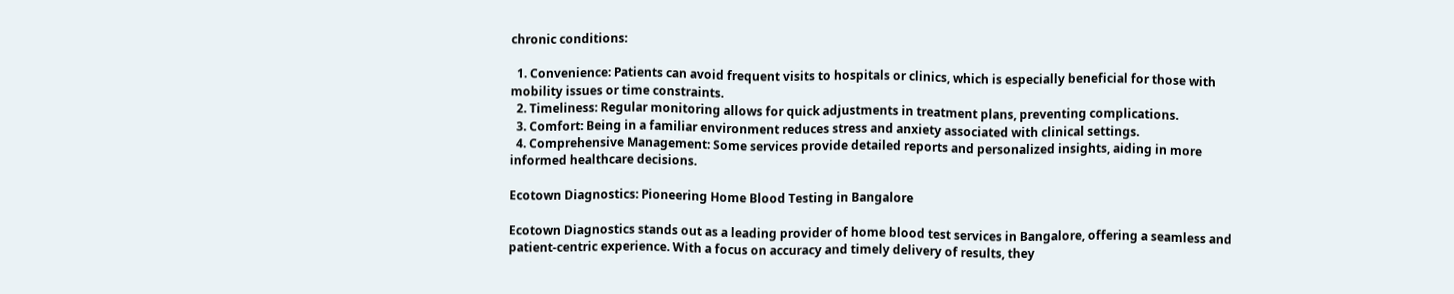chronic conditions:

  1. Convenience: Patients can avoid frequent visits to hospitals or clinics, which is especially beneficial for those with mobility issues or time constraints.
  2. Timeliness: Regular monitoring allows for quick adjustments in treatment plans, preventing complications.
  3. Comfort: Being in a familiar environment reduces stress and anxiety associated with clinical settings.
  4. Comprehensive Management: Some services provide detailed reports and personalized insights, aiding in more informed healthcare decisions.

Ecotown Diagnostics: Pioneering Home Blood Testing in Bangalore

Ecotown Diagnostics stands out as a leading provider of home blood test services in Bangalore, offering a seamless and patient-centric experience. With a focus on accuracy and timely delivery of results, they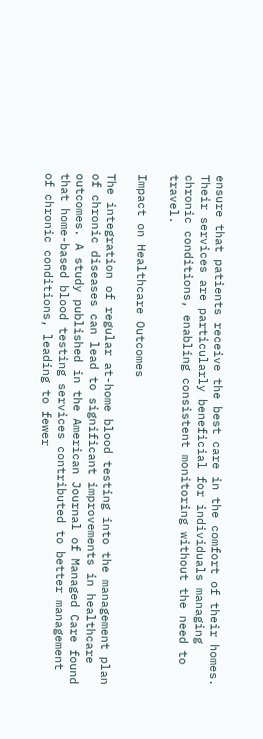ensure that patients receive the best care in the comfort of their homes. Their services are particularly beneficial for individuals managing chronic conditions, enabling consistent monitoring without the need to travel.

Impact on Healthcare Outcomes

The integration of regular at-home blood testing into the management plan of chronic diseases can lead to significant improvements in healthcare outcomes. A study published in the American Journal of Managed Care found that home-based blood testing services contributed to better management of chronic conditions, leading to fewer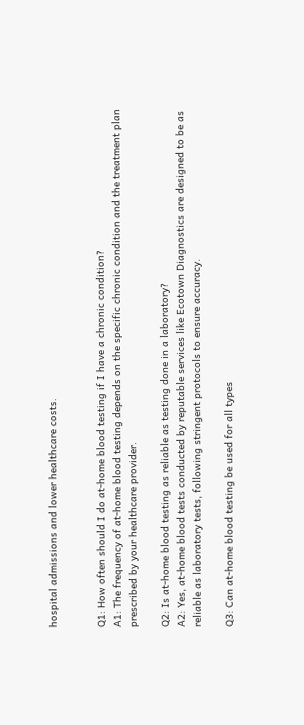hospital admissions and lower healthcare costs.


Q1: How often should I do at-home blood testing if I have a chronic condition?
A1: The frequency of at-home blood testing depends on the specific chronic condition and the treatment plan prescribed by your healthcare provider.

Q2: Is at-home blood testing as reliable as testing done in a laboratory?
A2: Yes, at-home blood tests conducted by reputable services like Ecotown Diagnostics are designed to be as reliable as laboratory tests, following stringent protocols to ensure accuracy.

Q3: Can at-home blood testing be used for all types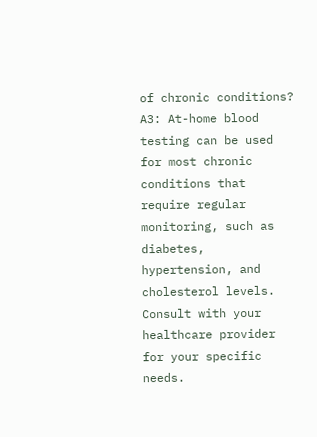of chronic conditions?
A3: At-home blood testing can be used for most chronic conditions that require regular monitoring, such as diabetes, hypertension, and cholesterol levels. Consult with your healthcare provider for your specific needs.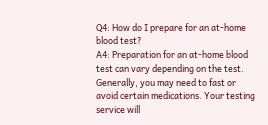Q4: How do I prepare for an at-home blood test?
A4: Preparation for an at-home blood test can vary depending on the test. Generally, you may need to fast or avoid certain medications. Your testing service will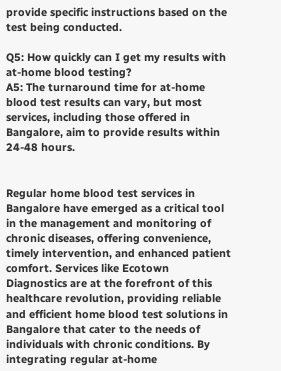provide specific instructions based on the test being conducted.

Q5: How quickly can I get my results with at-home blood testing?
A5: The turnaround time for at-home blood test results can vary, but most services, including those offered in Bangalore, aim to provide results within 24-48 hours.


Regular home blood test services in Bangalore have emerged as a critical tool in the management and monitoring of chronic diseases, offering convenience, timely intervention, and enhanced patient comfort. Services like Ecotown Diagnostics are at the forefront of this healthcare revolution, providing reliable and efficient home blood test solutions in Bangalore that cater to the needs of individuals with chronic conditions. By integrating regular at-home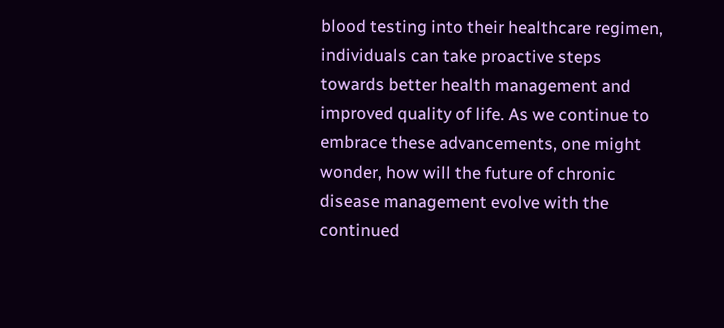blood testing into their healthcare regimen, individuals can take proactive steps towards better health management and improved quality of life. As we continue to embrace these advancements, one might wonder, how will the future of chronic disease management evolve with the continued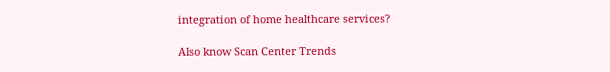integration of home healthcare services?

Also know Scan Center Trends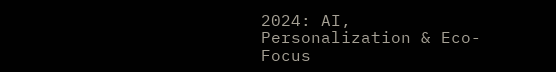2024: AI, Personalization & Eco-Focus